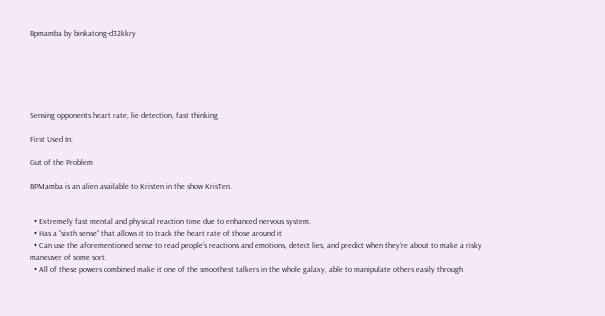Bpmamba by binkatong-d32kkry






Sensing opponents heart rate, lie detection, fast thinking

First Used In:

Gut of the Problem

BPMamba is an alien available to Kristen in the show KrisTen.


  • Extremely fast mental and physical reaction time due to enhanced nervous system.
  • Has a “sixth sense” that allows it to track the heart rate of those around it
  • Can use the aforementioned sense to read people’s reactions and emotions, detect lies, and predict when they’re about to make a risky maneuver of some sort.
  • All of these powers combined make it one of the smoothest talkers in the whole galaxy, able to manipulate others easily through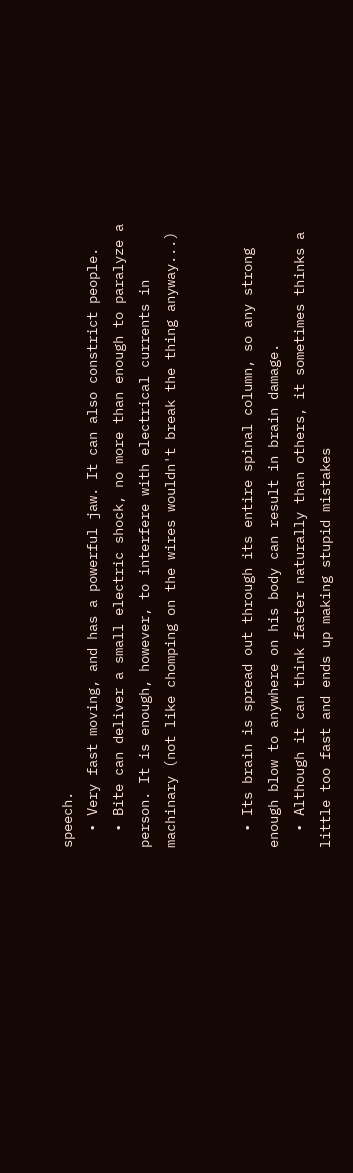speech.
  • Very fast moving, and has a powerful jaw. It can also constrict people.
  • Bite can deliver a small electric shock, no more than enough to paralyze a person. It is enough, however, to interfere with electrical currents in machinary (not like chomping on the wires wouldn't break the thing anyway...)


  • Its brain is spread out through its entire spinal column, so any strong enough blow to anywhere on his body can result in brain damage.
  • Although it can think faster naturally than others, it sometimes thinks a little too fast and ends up making stupid mistakes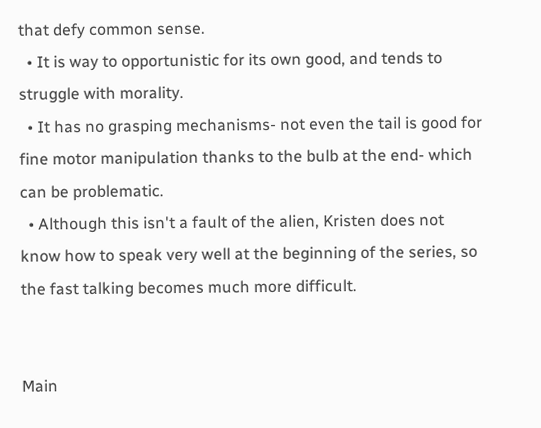that defy common sense.
  • It is way to opportunistic for its own good, and tends to struggle with morality.
  • It has no grasping mechanisms- not even the tail is good for fine motor manipulation thanks to the bulb at the end- which can be problematic.
  • Although this isn't a fault of the alien, Kristen does not know how to speak very well at the beginning of the series, so the fast talking becomes much more difficult.


Main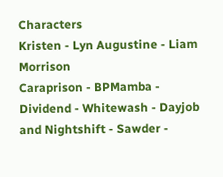Characters
Kristen - Lyn Augustine - Liam Morrison
Caraprison - BPMamba - Dividend - Whitewash - Dayjob and Nightshift - Sawder -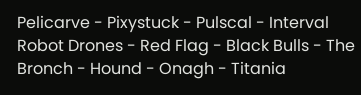Pelicarve - Pixystuck - Pulscal - Interval
Robot Drones - Red Flag - Black Bulls - The Bronch - Hound - Onagh - Titania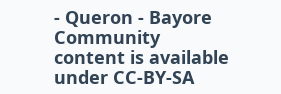- Queron - Bayore
Community content is available under CC-BY-SA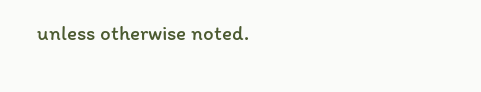unless otherwise noted.